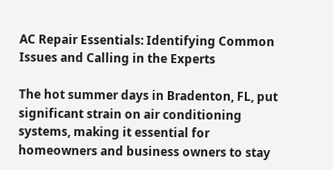AC Repair Essentials: Identifying Common Issues and Calling in the Experts

The hot summer days in Bradenton, FL, put significant strain on air conditioning systems, making it essential for homeowners and business owners to stay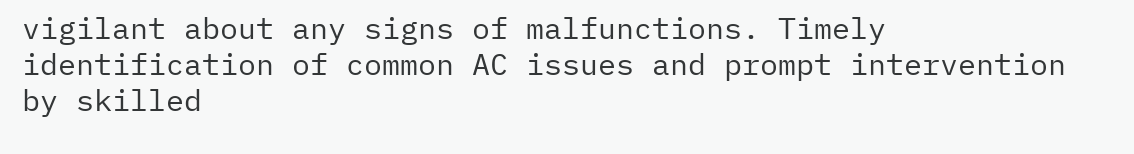vigilant about any signs of malfunctions. Timely identification of common AC issues and prompt intervention by skilled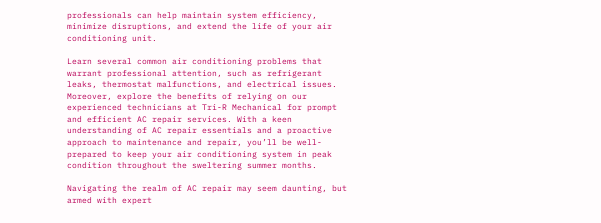professionals can help maintain system efficiency, minimize disruptions, and extend the life of your air conditioning unit.

Learn several common air conditioning problems that warrant professional attention, such as refrigerant leaks, thermostat malfunctions, and electrical issues. Moreover, explore the benefits of relying on our experienced technicians at Tri-R Mechanical for prompt and efficient AC repair services. With a keen understanding of AC repair essentials and a proactive approach to maintenance and repair, you’ll be well-prepared to keep your air conditioning system in peak condition throughout the sweltering summer months.

Navigating the realm of AC repair may seem daunting, but armed with expert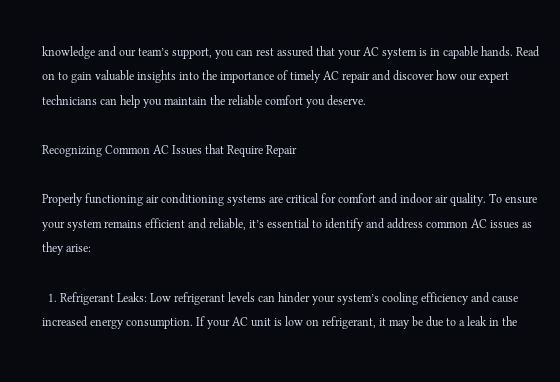knowledge and our team’s support, you can rest assured that your AC system is in capable hands. Read on to gain valuable insights into the importance of timely AC repair and discover how our expert technicians can help you maintain the reliable comfort you deserve.

Recognizing Common AC Issues that Require Repair

Properly functioning air conditioning systems are critical for comfort and indoor air quality. To ensure your system remains efficient and reliable, it’s essential to identify and address common AC issues as they arise:

  1. Refrigerant Leaks: Low refrigerant levels can hinder your system’s cooling efficiency and cause increased energy consumption. If your AC unit is low on refrigerant, it may be due to a leak in the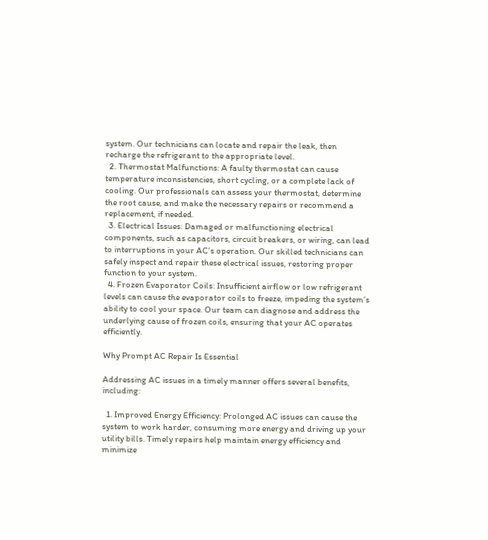system. Our technicians can locate and repair the leak, then recharge the refrigerant to the appropriate level.
  2. Thermostat Malfunctions: A faulty thermostat can cause temperature inconsistencies, short cycling, or a complete lack of cooling. Our professionals can assess your thermostat, determine the root cause, and make the necessary repairs or recommend a replacement, if needed.
  3. Electrical Issues: Damaged or malfunctioning electrical components, such as capacitors, circuit breakers, or wiring, can lead to interruptions in your AC’s operation. Our skilled technicians can safely inspect and repair these electrical issues, restoring proper function to your system.
  4. Frozen Evaporator Coils: Insufficient airflow or low refrigerant levels can cause the evaporator coils to freeze, impeding the system’s ability to cool your space. Our team can diagnose and address the underlying cause of frozen coils, ensuring that your AC operates efficiently.

Why Prompt AC Repair Is Essential

Addressing AC issues in a timely manner offers several benefits, including:

  1. Improved Energy Efficiency: Prolonged AC issues can cause the system to work harder, consuming more energy and driving up your utility bills. Timely repairs help maintain energy efficiency and minimize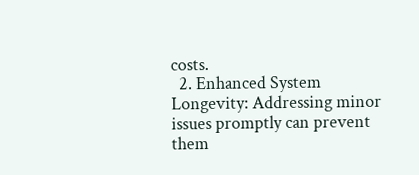costs.
  2. Enhanced System Longevity: Addressing minor issues promptly can prevent them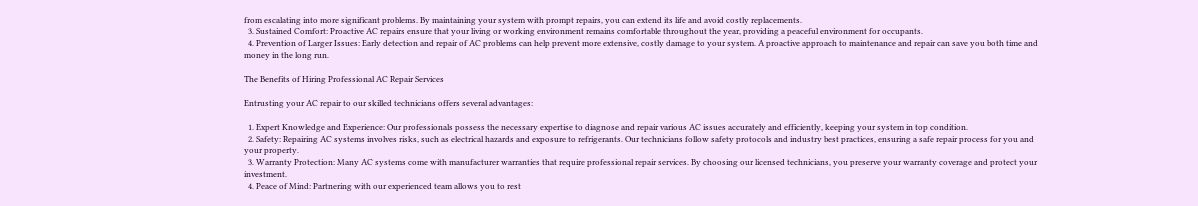from escalating into more significant problems. By maintaining your system with prompt repairs, you can extend its life and avoid costly replacements.
  3. Sustained Comfort: Proactive AC repairs ensure that your living or working environment remains comfortable throughout the year, providing a peaceful environment for occupants.
  4. Prevention of Larger Issues: Early detection and repair of AC problems can help prevent more extensive, costly damage to your system. A proactive approach to maintenance and repair can save you both time and money in the long run.

The Benefits of Hiring Professional AC Repair Services

Entrusting your AC repair to our skilled technicians offers several advantages:

  1. Expert Knowledge and Experience: Our professionals possess the necessary expertise to diagnose and repair various AC issues accurately and efficiently, keeping your system in top condition.
  2. Safety: Repairing AC systems involves risks, such as electrical hazards and exposure to refrigerants. Our technicians follow safety protocols and industry best practices, ensuring a safe repair process for you and your property.
  3. Warranty Protection: Many AC systems come with manufacturer warranties that require professional repair services. By choosing our licensed technicians, you preserve your warranty coverage and protect your investment.
  4. Peace of Mind: Partnering with our experienced team allows you to rest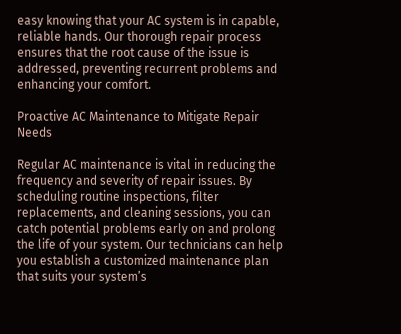easy knowing that your AC system is in capable, reliable hands. Our thorough repair process ensures that the root cause of the issue is addressed, preventing recurrent problems and enhancing your comfort.

Proactive AC Maintenance to Mitigate Repair Needs

Regular AC maintenance is vital in reducing the frequency and severity of repair issues. By scheduling routine inspections, filter replacements, and cleaning sessions, you can catch potential problems early on and prolong the life of your system. Our technicians can help you establish a customized maintenance plan that suits your system’s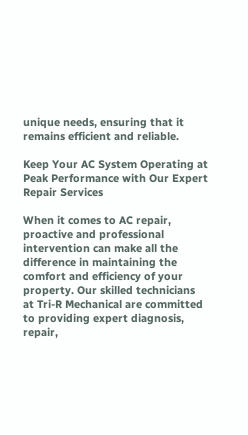unique needs, ensuring that it remains efficient and reliable.

Keep Your AC System Operating at Peak Performance with Our Expert Repair Services

When it comes to AC repair, proactive and professional intervention can make all the difference in maintaining the comfort and efficiency of your property. Our skilled technicians at Tri-R Mechanical are committed to providing expert diagnosis, repair,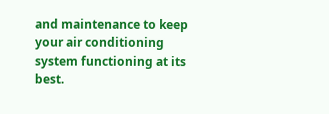and maintenance to keep your air conditioning system functioning at its best.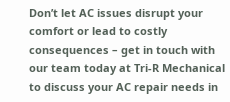Don’t let AC issues disrupt your comfort or lead to costly consequences – get in touch with our team today at Tri-R Mechanical to discuss your AC repair needs in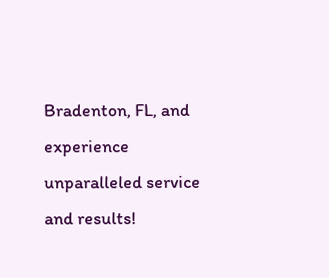Bradenton, FL, and experience unparalleled service and results!